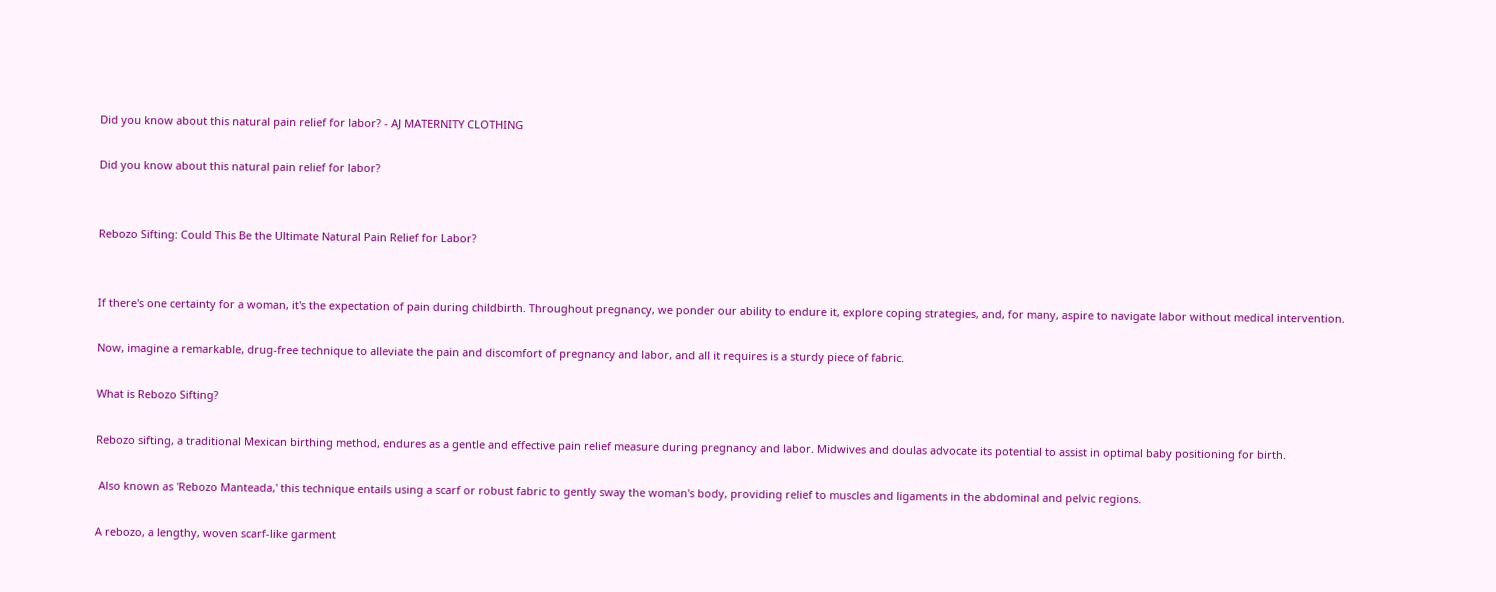Did you know about this natural pain relief for labor? - AJ MATERNITY CLOTHING

Did you know about this natural pain relief for labor?


Rebozo Sifting: Could This Be the Ultimate Natural Pain Relief for Labor?


If there's one certainty for a woman, it's the expectation of pain during childbirth. Throughout pregnancy, we ponder our ability to endure it, explore coping strategies, and, for many, aspire to navigate labor without medical intervention.

Now, imagine a remarkable, drug-free technique to alleviate the pain and discomfort of pregnancy and labor, and all it requires is a sturdy piece of fabric.

What is Rebozo Sifting?

Rebozo sifting, a traditional Mexican birthing method, endures as a gentle and effective pain relief measure during pregnancy and labor. Midwives and doulas advocate its potential to assist in optimal baby positioning for birth.

 Also known as 'Rebozo Manteada,' this technique entails using a scarf or robust fabric to gently sway the woman's body, providing relief to muscles and ligaments in the abdominal and pelvic regions.

A rebozo, a lengthy, woven scarf-like garment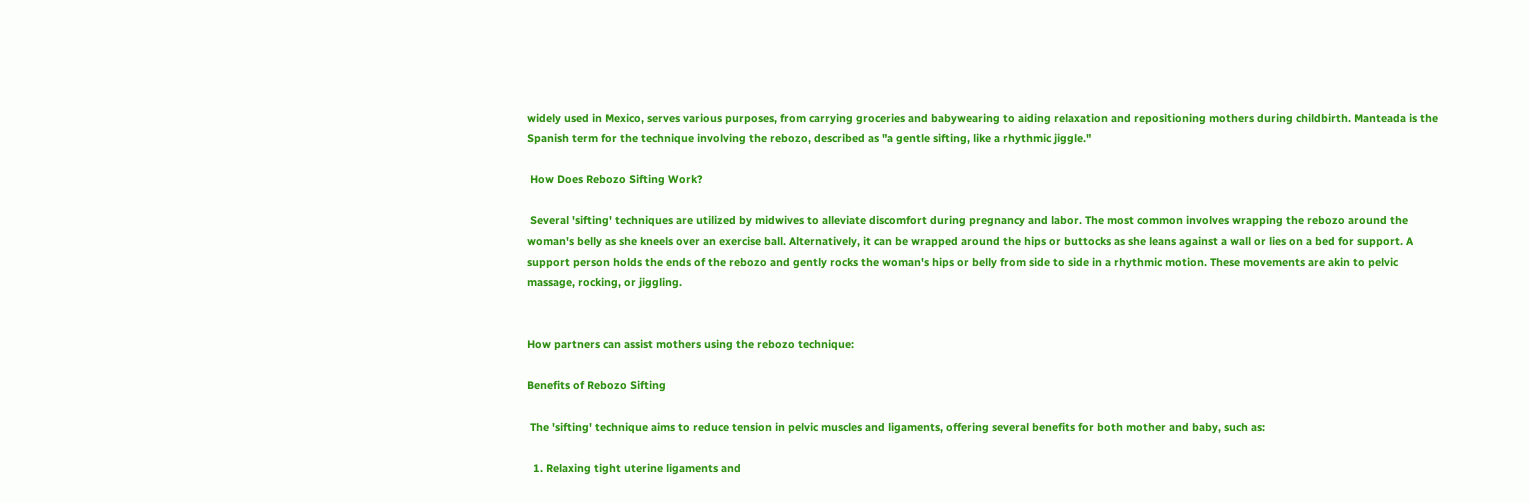widely used in Mexico, serves various purposes, from carrying groceries and babywearing to aiding relaxation and repositioning mothers during childbirth. Manteada is the Spanish term for the technique involving the rebozo, described as "a gentle sifting, like a rhythmic jiggle."

 How Does Rebozo Sifting Work?

 Several 'sifting' techniques are utilized by midwives to alleviate discomfort during pregnancy and labor. The most common involves wrapping the rebozo around the woman's belly as she kneels over an exercise ball. Alternatively, it can be wrapped around the hips or buttocks as she leans against a wall or lies on a bed for support. A support person holds the ends of the rebozo and gently rocks the woman's hips or belly from side to side in a rhythmic motion. These movements are akin to pelvic massage, rocking, or jiggling.


How partners can assist mothers using the rebozo technique:

Benefits of Rebozo Sifting

 The 'sifting' technique aims to reduce tension in pelvic muscles and ligaments, offering several benefits for both mother and baby, such as:

  1. Relaxing tight uterine ligaments and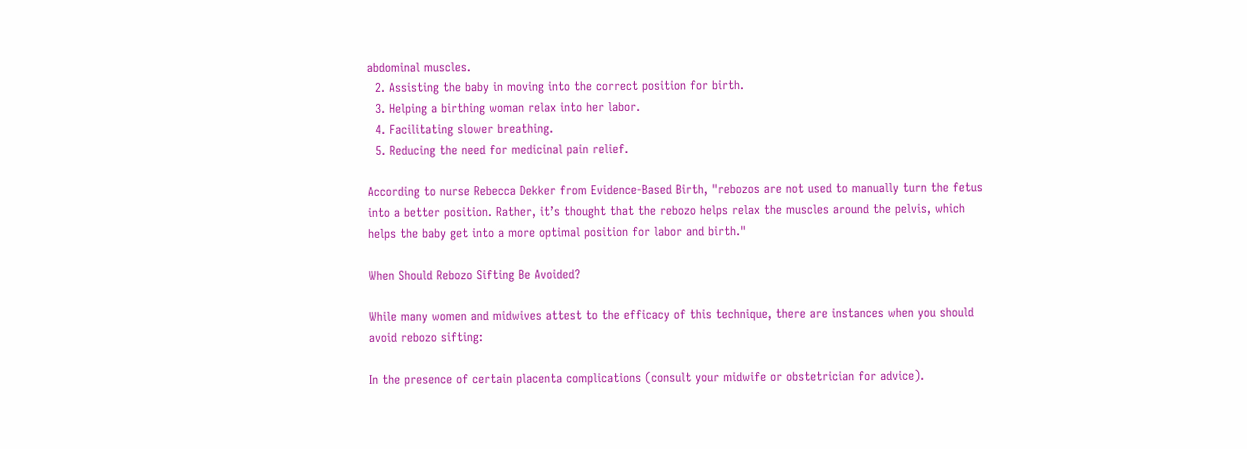abdominal muscles.
  2. Assisting the baby in moving into the correct position for birth.
  3. Helping a birthing woman relax into her labor.
  4. Facilitating slower breathing.
  5. Reducing the need for medicinal pain relief.

According to nurse Rebecca Dekker from Evidence-Based Birth, "rebozos are not used to manually turn the fetus into a better position. Rather, it’s thought that the rebozo helps relax the muscles around the pelvis, which helps the baby get into a more optimal position for labor and birth."

When Should Rebozo Sifting Be Avoided?

While many women and midwives attest to the efficacy of this technique, there are instances when you should avoid rebozo sifting:

In the presence of certain placenta complications (consult your midwife or obstetrician for advice).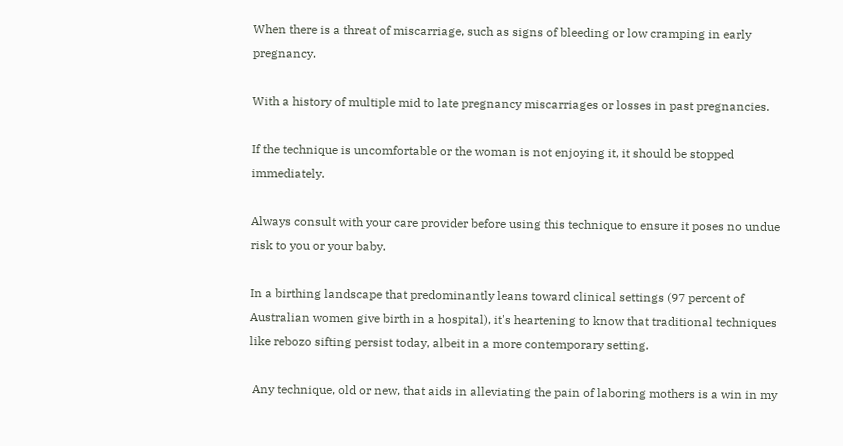When there is a threat of miscarriage, such as signs of bleeding or low cramping in early pregnancy.

With a history of multiple mid to late pregnancy miscarriages or losses in past pregnancies.

If the technique is uncomfortable or the woman is not enjoying it, it should be stopped immediately.

Always consult with your care provider before using this technique to ensure it poses no undue risk to you or your baby.

In a birthing landscape that predominantly leans toward clinical settings (97 percent of Australian women give birth in a hospital), it's heartening to know that traditional techniques like rebozo sifting persist today, albeit in a more contemporary setting.

 Any technique, old or new, that aids in alleviating the pain of laboring mothers is a win in my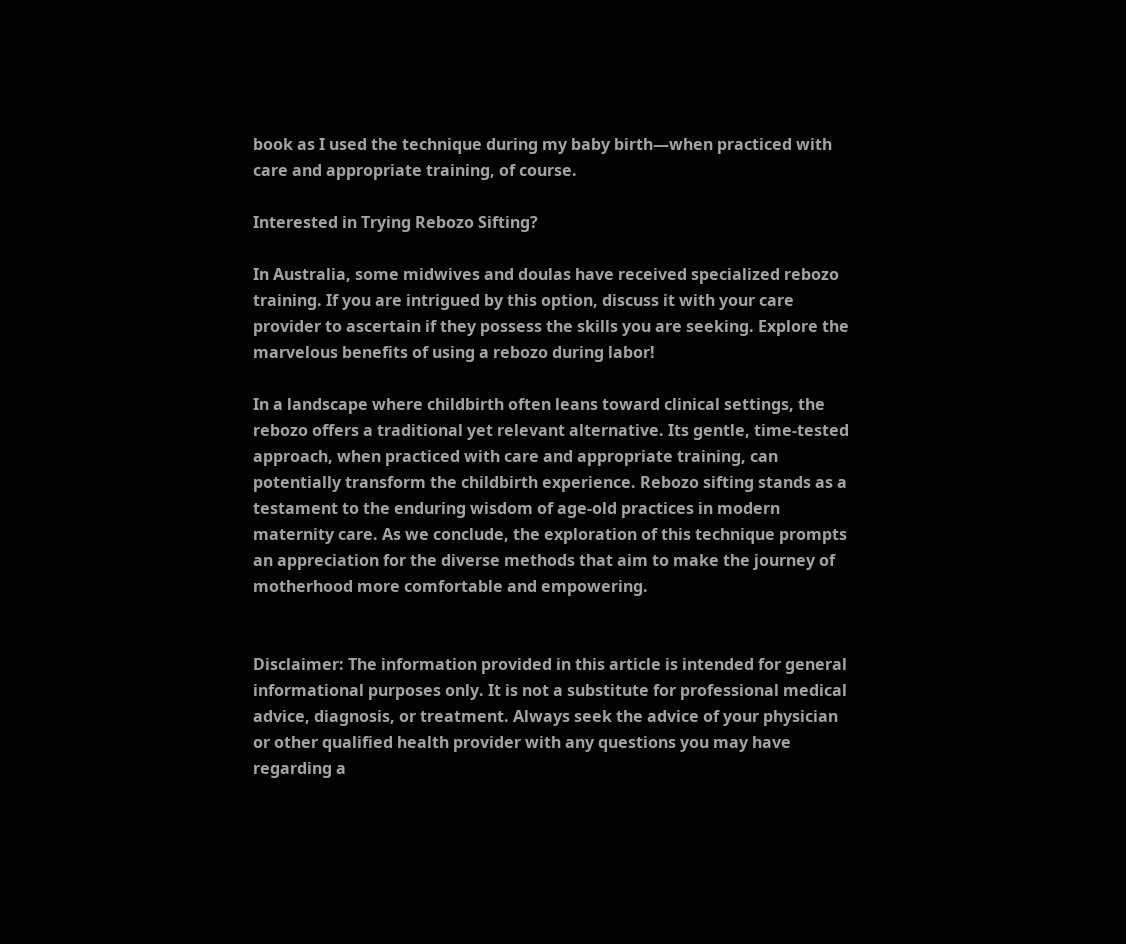book as I used the technique during my baby birth—when practiced with care and appropriate training, of course.

Interested in Trying Rebozo Sifting?

In Australia, some midwives and doulas have received specialized rebozo training. If you are intrigued by this option, discuss it with your care provider to ascertain if they possess the skills you are seeking. Explore the marvelous benefits of using a rebozo during labor!

In a landscape where childbirth often leans toward clinical settings, the rebozo offers a traditional yet relevant alternative. Its gentle, time-tested approach, when practiced with care and appropriate training, can potentially transform the childbirth experience. Rebozo sifting stands as a testament to the enduring wisdom of age-old practices in modern maternity care. As we conclude, the exploration of this technique prompts an appreciation for the diverse methods that aim to make the journey of motherhood more comfortable and empowering.


Disclaimer: The information provided in this article is intended for general informational purposes only. It is not a substitute for professional medical advice, diagnosis, or treatment. Always seek the advice of your physician or other qualified health provider with any questions you may have regarding a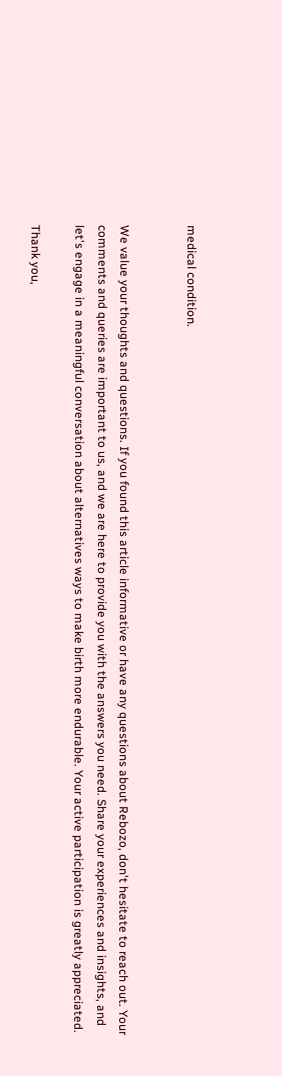medical condition.


We value your thoughts and questions. If you found this article informative or have any questions about Rebozo, don't hesitate to reach out. Your comments and queries are important to us, and we are here to provide you with the answers you need. Share your experiences and insights, and let's engage in a meaningful conversation about alternatives ways to make birth more endurable. Your active participation is greatly appreciated.

Thank you,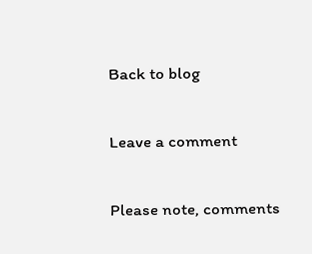Back to blog

Leave a comment

Please note, comments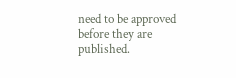need to be approved before they are published.